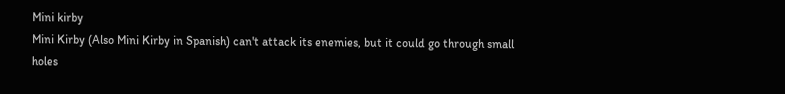Mini kirby
Mini Kirby (Also Mini Kirby in Spanish) can't attack its enemies, but it could go through small holes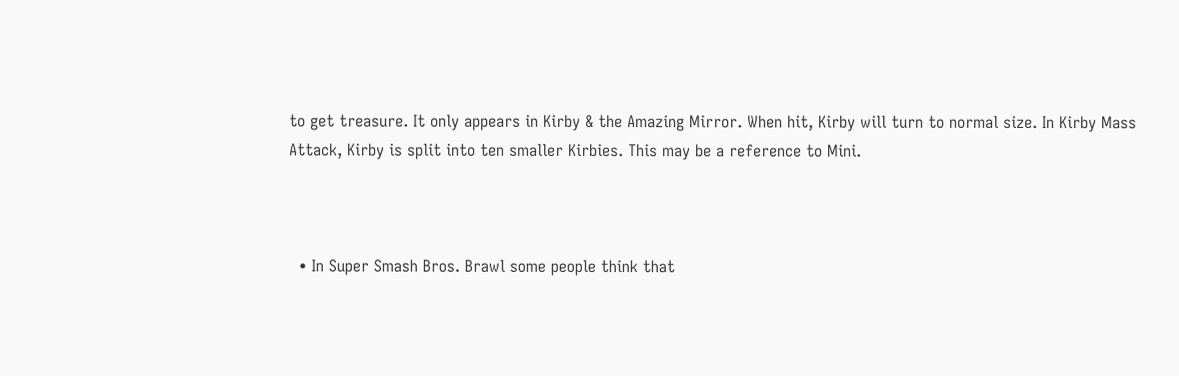to get treasure. It only appears in Kirby & the Amazing Mirror. When hit, Kirby will turn to normal size. In Kirby Mass Attack, Kirby is split into ten smaller Kirbies. This may be a reference to Mini.



  • In Super Smash Bros. Brawl some people think that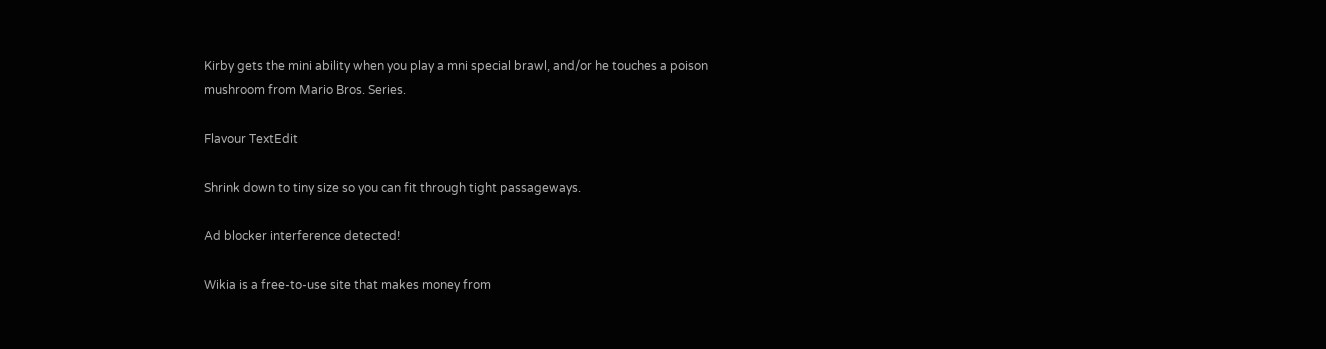Kirby gets the mini ability when you play a mni special brawl, and/or he touches a poison mushroom from Mario Bros. Series.

Flavour TextEdit

Shrink down to tiny size so you can fit through tight passageways.

Ad blocker interference detected!

Wikia is a free-to-use site that makes money from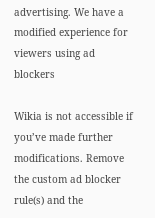advertising. We have a modified experience for viewers using ad blockers

Wikia is not accessible if you’ve made further modifications. Remove the custom ad blocker rule(s) and the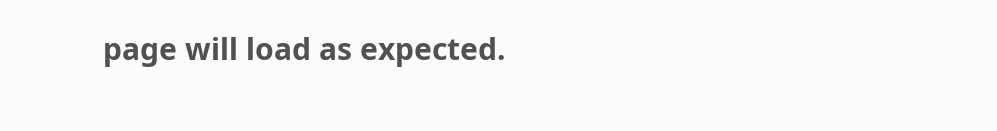page will load as expected.